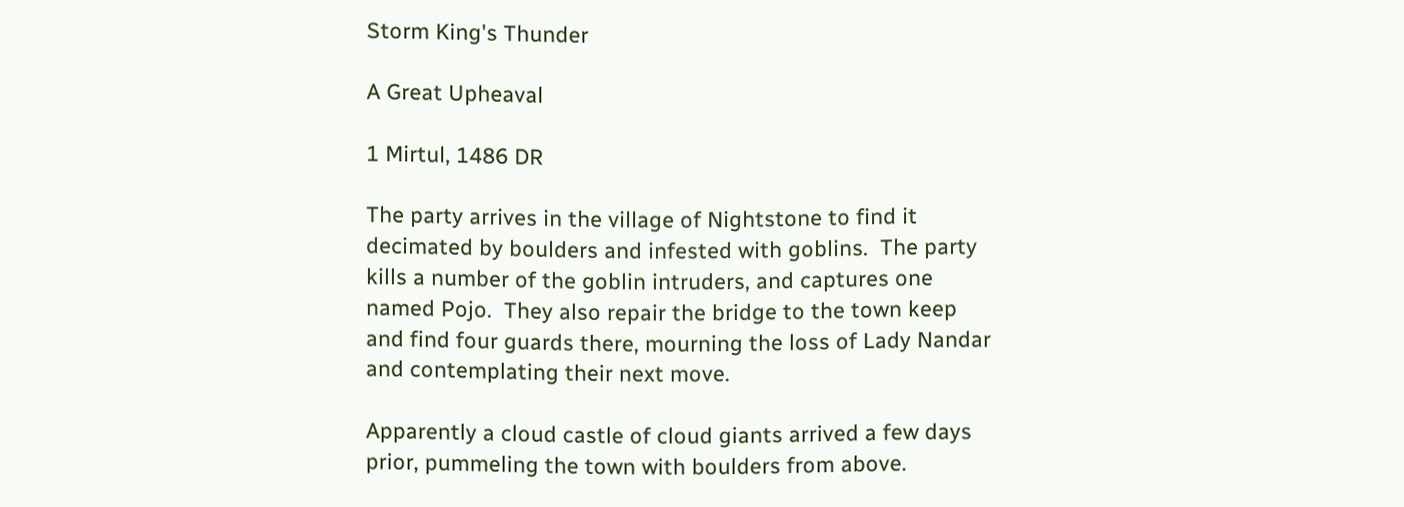Storm King's Thunder

A Great Upheaval

1 Mirtul, 1486 DR

The party arrives in the village of Nightstone to find it decimated by boulders and infested with goblins.  The party kills a number of the goblin intruders, and captures one named Pojo.  They also repair the bridge to the town keep and find four guards there, mourning the loss of Lady Nandar and contemplating their next move.

Apparently a cloud castle of cloud giants arrived a few days prior, pummeling the town with boulders from above.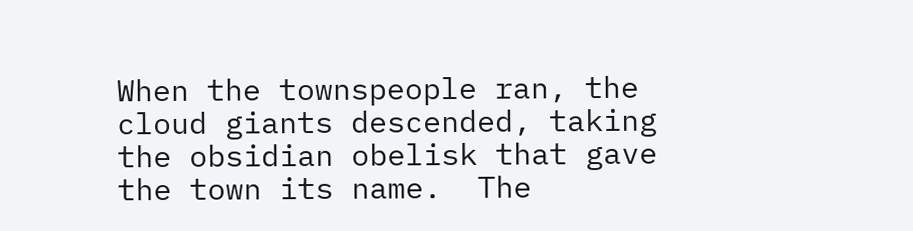When the townspeople ran, the cloud giants descended, taking the obsidian obelisk that gave the town its name.  The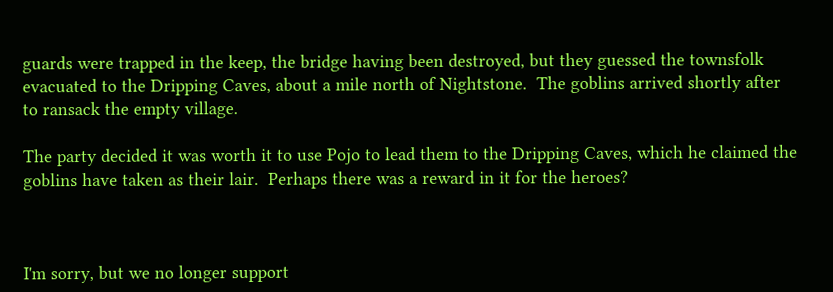guards were trapped in the keep, the bridge having been destroyed, but they guessed the townsfolk evacuated to the Dripping Caves, about a mile north of Nightstone.  The goblins arrived shortly after to ransack the empty village.

The party decided it was worth it to use Pojo to lead them to the Dripping Caves, which he claimed the goblins have taken as their lair.  Perhaps there was a reward in it for the heroes?



I'm sorry, but we no longer support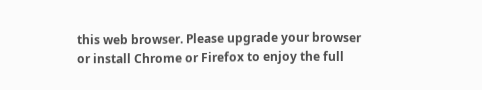this web browser. Please upgrade your browser or install Chrome or Firefox to enjoy the full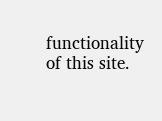functionality of this site.